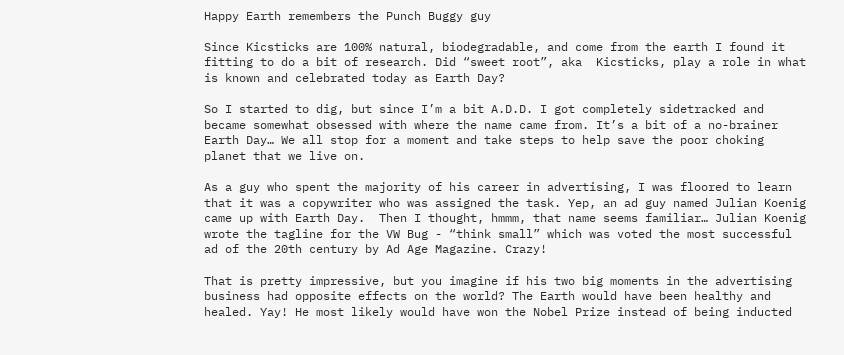Happy Earth remembers the Punch Buggy guy

Since Kicsticks are 100% natural, biodegradable, and come from the earth I found it fitting to do a bit of research. Did “sweet root”, aka  Kicsticks, play a role in what is known and celebrated today as Earth Day?

So I started to dig, but since I’m a bit A.D.D. I got completely sidetracked and became somewhat obsessed with where the name came from. It’s a bit of a no-brainer Earth Day… We all stop for a moment and take steps to help save the poor choking planet that we live on.

As a guy who spent the majority of his career in advertising, I was floored to learn that it was a copywriter who was assigned the task. Yep, an ad guy named Julian Koenig came up with Earth Day.  Then I thought, hmmm, that name seems familiar… Julian Koenig wrote the tagline for the VW Bug - “think small” which was voted the most successful ad of the 20th century by Ad Age Magazine. Crazy!

That is pretty impressive, but you imagine if his two big moments in the advertising business had opposite effects on the world? The Earth would have been healthy and healed. Yay! He most likely would have won the Nobel Prize instead of being inducted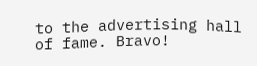to the advertising hall of fame. Bravo!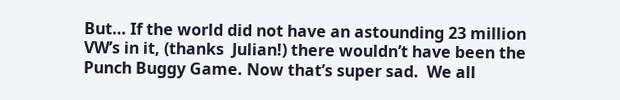But… If the world did not have an astounding 23 million VW’s in it, (thanks  Julian!) there wouldn’t have been the Punch Buggy Game. Now that’s super sad.  We all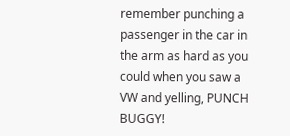remember punching a passenger in the car in the arm as hard as you could when you saw a VW and yelling, PUNCH BUGGY!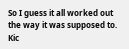So I guess it all worked out the way it was supposed to. Kic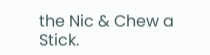the Nic & Chew a Stick.